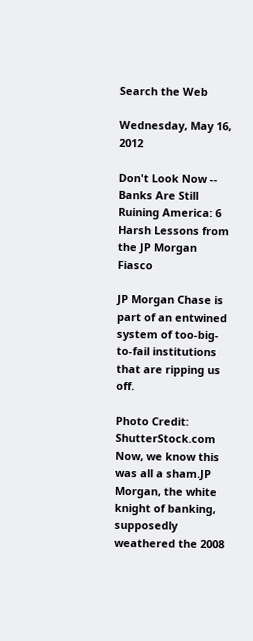Search the Web

Wednesday, May 16, 2012

Don't Look Now -- Banks Are Still Ruining America: 6 Harsh Lessons from the JP Morgan Fiasco

JP Morgan Chase is part of an entwined system of too-big-to-fail institutions that are ripping us off.

Photo Credit: ShutterStock.com
Now, we know this was all a sham.JP Morgan, the white knight of banking, supposedly weathered the 2008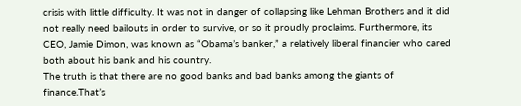crisis with little difficulty. It was not in danger of collapsing like Lehman Brothers and it did not really need bailouts in order to survive, or so it proudly proclaims. Furthermore, its CEO, Jamie Dimon, was known as “Obama’s banker,” a relatively liberal financier who cared both about his bank and his country.
The truth is that there are no good banks and bad banks among the giants of finance.That’s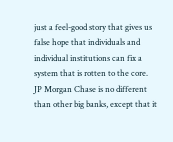just a feel-good story that gives us false hope that individuals and individual institutions can fix a system that is rotten to the core.
JP Morgan Chase is no different than other big banks, except that it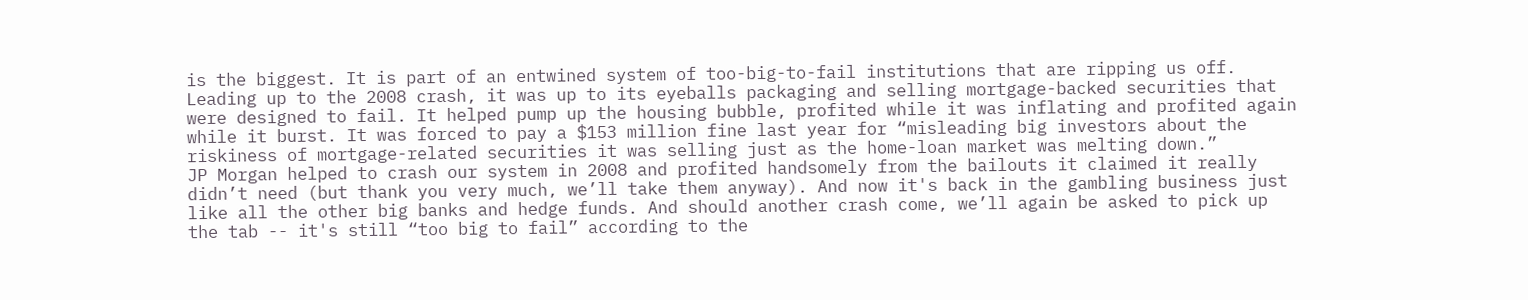is the biggest. It is part of an entwined system of too-big-to-fail institutions that are ripping us off. Leading up to the 2008 crash, it was up to its eyeballs packaging and selling mortgage-backed securities that were designed to fail. It helped pump up the housing bubble, profited while it was inflating and profited again while it burst. It was forced to pay a $153 million fine last year for “misleading big investors about the riskiness of mortgage-related securities it was selling just as the home-loan market was melting down.”
JP Morgan helped to crash our system in 2008 and profited handsomely from the bailouts it claimed it really didn’t need (but thank you very much, we’ll take them anyway). And now it's back in the gambling business just like all the other big banks and hedge funds. And should another crash come, we’ll again be asked to pick up the tab -- it's still “too big to fail” according to the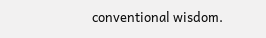conventional wisdom.